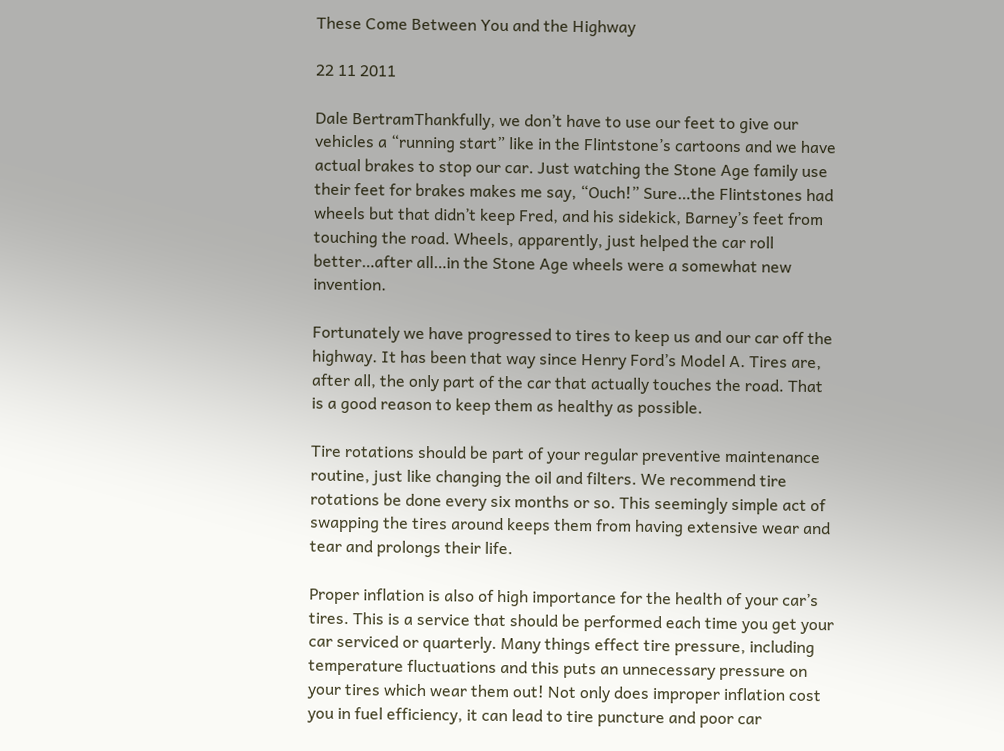These Come Between You and the Highway

22 11 2011

Dale BertramThankfully, we don’t have to use our feet to give our vehicles a “running start” like in the Flintstone’s cartoons and we have actual brakes to stop our car. Just watching the Stone Age family use their feet for brakes makes me say, “Ouch!” Sure…the Flintstones had wheels but that didn’t keep Fred, and his sidekick, Barney’s feet from touching the road. Wheels, apparently, just helped the car roll better…after all…in the Stone Age wheels were a somewhat new invention.

Fortunately we have progressed to tires to keep us and our car off the highway. It has been that way since Henry Ford’s Model A. Tires are, after all, the only part of the car that actually touches the road. That is a good reason to keep them as healthy as possible.

Tire rotations should be part of your regular preventive maintenance routine, just like changing the oil and filters. We recommend tire rotations be done every six months or so. This seemingly simple act of swapping the tires around keeps them from having extensive wear and tear and prolongs their life.

Proper inflation is also of high importance for the health of your car’s tires. This is a service that should be performed each time you get your car serviced or quarterly. Many things effect tire pressure, including temperature fluctuations and this puts an unnecessary pressure on your tires which wear them out! Not only does improper inflation cost you in fuel efficiency, it can lead to tire puncture and poor car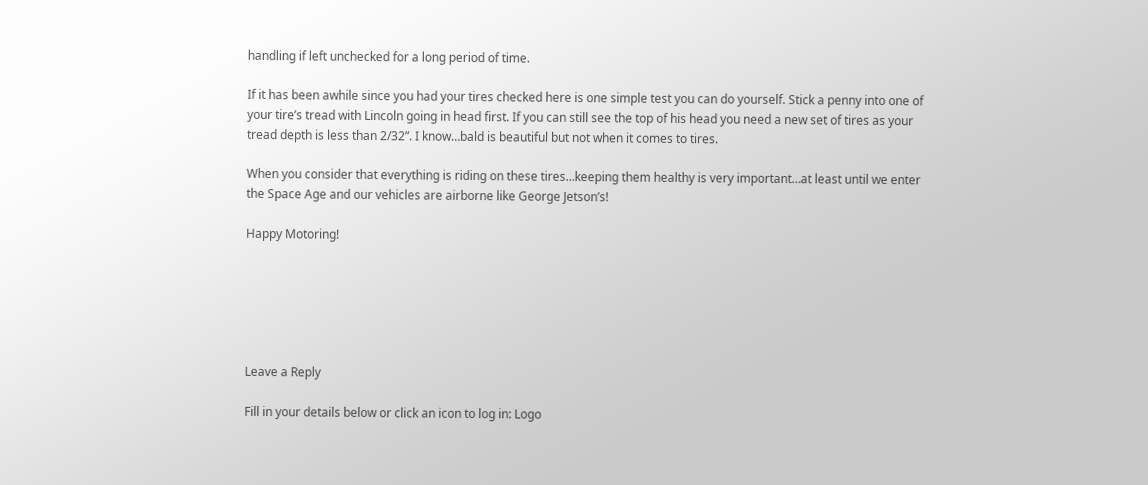handling if left unchecked for a long period of time.

If it has been awhile since you had your tires checked here is one simple test you can do yourself. Stick a penny into one of your tire’s tread with Lincoln going in head first. If you can still see the top of his head you need a new set of tires as your tread depth is less than 2/32”. I know…bald is beautiful but not when it comes to tires.

When you consider that everything is riding on these tires…keeping them healthy is very important…at least until we enter the Space Age and our vehicles are airborne like George Jetson’s!

Happy Motoring!






Leave a Reply

Fill in your details below or click an icon to log in: Logo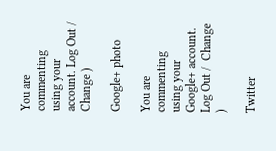You are commenting using your account. Log Out /  Change )

Google+ photo

You are commenting using your Google+ account. Log Out /  Change )

Twitter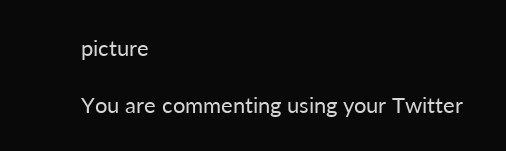picture

You are commenting using your Twitter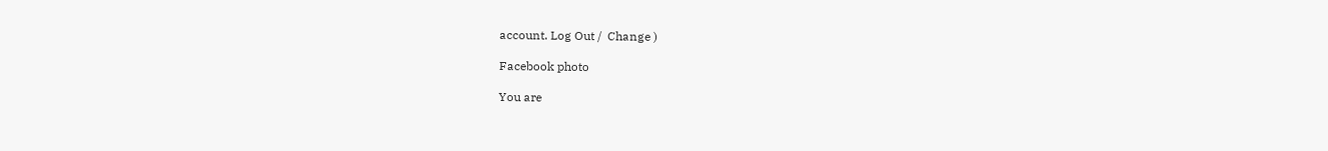account. Log Out /  Change )

Facebook photo

You are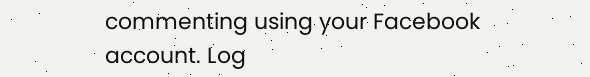commenting using your Facebook account. Log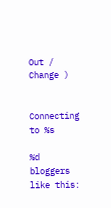Out /  Change )


Connecting to %s

%d bloggers like this: